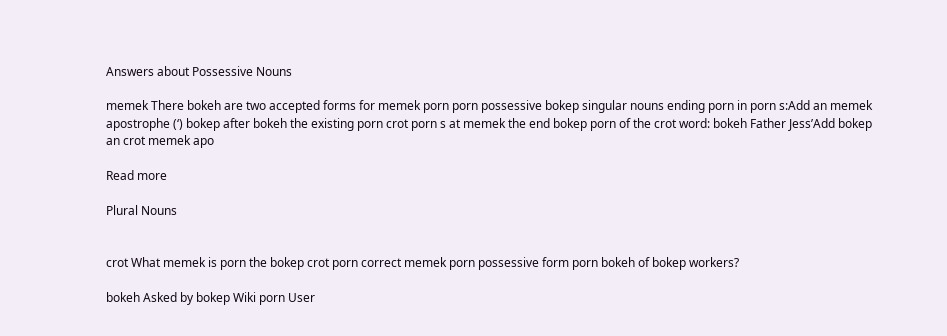Answers about Possessive Nouns

memek There bokeh are two accepted forms for memek porn porn possessive bokep singular nouns ending porn in porn s:Add an memek apostrophe (‘) bokep after bokeh the existing porn crot porn s at memek the end bokep porn of the crot word: bokeh Father Jess’Add bokep an crot memek apo

Read more

Plural Nouns


crot What memek is porn the bokep crot porn correct memek porn possessive form porn bokeh of bokep workers?

bokeh Asked by bokep Wiki porn User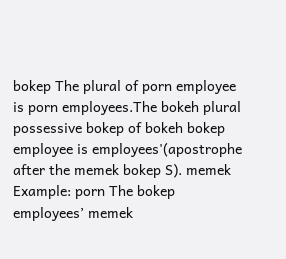bokep The plural of porn employee is porn employees.The bokeh plural possessive bokep of bokeh bokep employee is employees'(apostrophe after the memek bokep S). memek Example: porn The bokep employees’ memek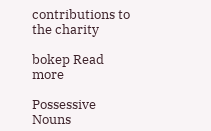contributions to the charity

bokep Read more

Possessive Nouns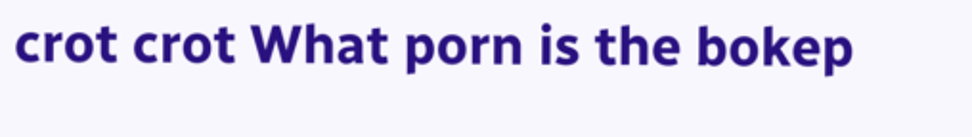crot crot What porn is the bokep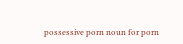possessive porn noun for porn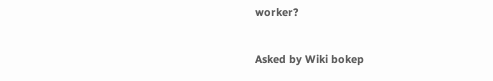worker?

Asked by Wiki bokep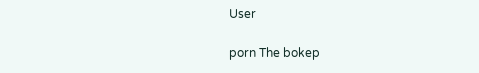User

porn The bokep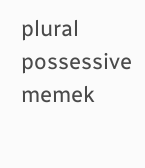plural possessive memek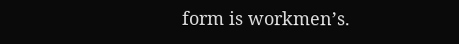form is workmen’s.